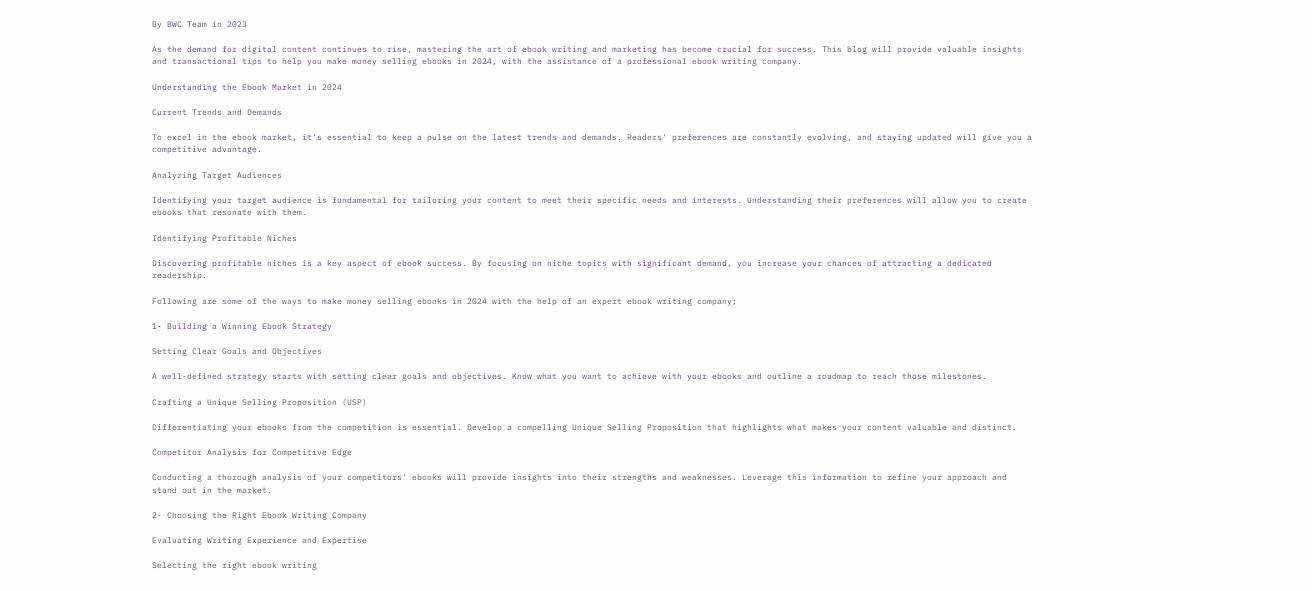By BWC Team in 2023

As the demand for digital content continues to rise, mastering the art of ebook writing and marketing has become crucial for success. This blog will provide valuable insights and transactional tips to help you make money selling ebooks in 2024, with the assistance of a professional ebook writing company.

Understanding the Ebook Market in 2024

Current Trends and Demands

To excel in the ebook market, it's essential to keep a pulse on the latest trends and demands. Readers' preferences are constantly evolving, and staying updated will give you a competitive advantage.

Analyzing Target Audiences

Identifying your target audience is fundamental for tailoring your content to meet their specific needs and interests. Understanding their preferences will allow you to create ebooks that resonate with them.

Identifying Profitable Niches

Discovering profitable niches is a key aspect of ebook success. By focusing on niche topics with significant demand, you increase your chances of attracting a dedicated readership.

Following are some of the ways to make money selling ebooks in 2024 with the help of an expert ebook writing company;

1- Building a Winning Ebook Strategy

Setting Clear Goals and Objectives

A well-defined strategy starts with setting clear goals and objectives. Know what you want to achieve with your ebooks and outline a roadmap to reach those milestones.

Crafting a Unique Selling Proposition (USP)

Differentiating your ebooks from the competition is essential. Develop a compelling Unique Selling Proposition that highlights what makes your content valuable and distinct.

Competitor Analysis for Competitive Edge

Conducting a thorough analysis of your competitors' ebooks will provide insights into their strengths and weaknesses. Leverage this information to refine your approach and stand out in the market.

2- Choosing the Right Ebook Writing Company

Evaluating Writing Experience and Expertise

Selecting the right ebook writing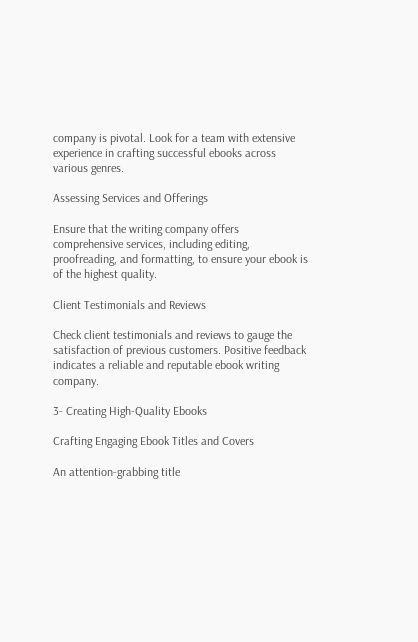company is pivotal. Look for a team with extensive experience in crafting successful ebooks across various genres.

Assessing Services and Offerings

Ensure that the writing company offers comprehensive services, including editing, proofreading, and formatting, to ensure your ebook is of the highest quality.

Client Testimonials and Reviews

Check client testimonials and reviews to gauge the satisfaction of previous customers. Positive feedback indicates a reliable and reputable ebook writing company.

3- Creating High-Quality Ebooks

Crafting Engaging Ebook Titles and Covers

An attention-grabbing title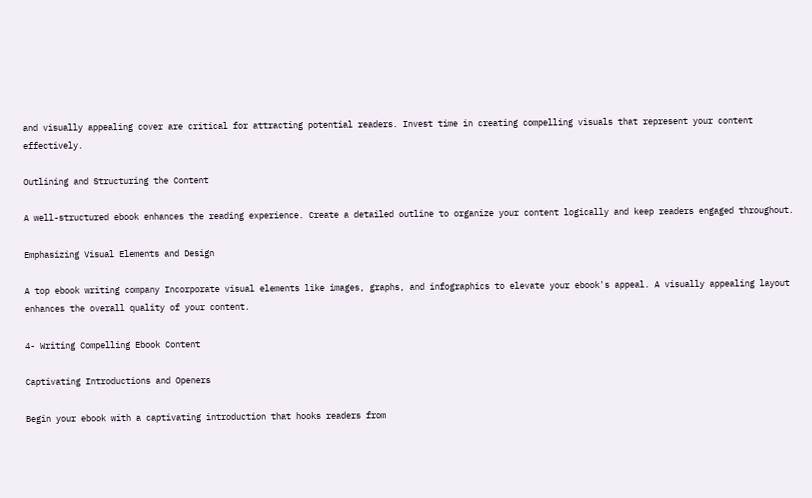and visually appealing cover are critical for attracting potential readers. Invest time in creating compelling visuals that represent your content effectively.

Outlining and Structuring the Content

A well-structured ebook enhances the reading experience. Create a detailed outline to organize your content logically and keep readers engaged throughout.

Emphasizing Visual Elements and Design

A top ebook writing company Incorporate visual elements like images, graphs, and infographics to elevate your ebook's appeal. A visually appealing layout enhances the overall quality of your content.

4- Writing Compelling Ebook Content

Captivating Introductions and Openers

Begin your ebook with a captivating introduction that hooks readers from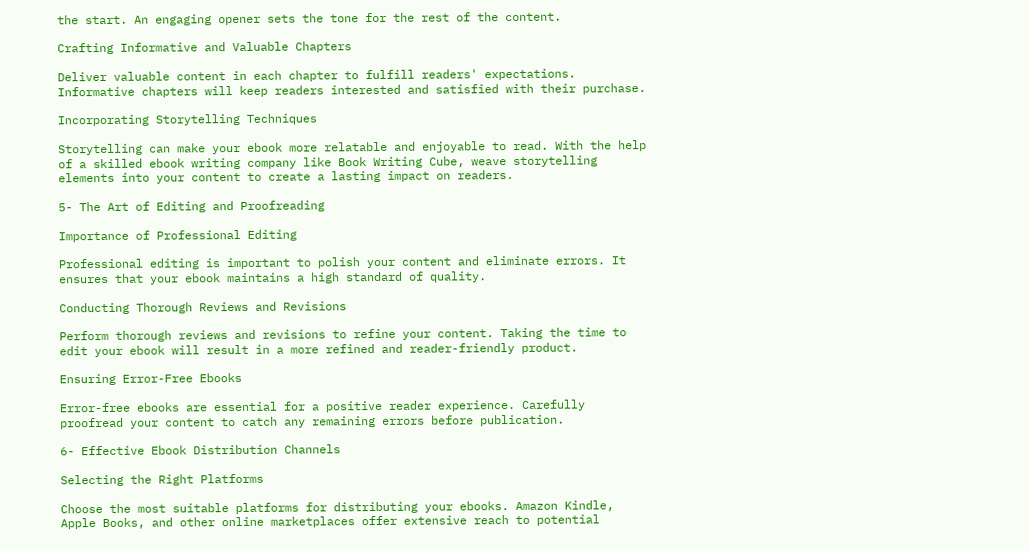the start. An engaging opener sets the tone for the rest of the content.

Crafting Informative and Valuable Chapters

Deliver valuable content in each chapter to fulfill readers' expectations. Informative chapters will keep readers interested and satisfied with their purchase.

Incorporating Storytelling Techniques

Storytelling can make your ebook more relatable and enjoyable to read. With the help of a skilled ebook writing company like Book Writing Cube, weave storytelling elements into your content to create a lasting impact on readers.

5- The Art of Editing and Proofreading

Importance of Professional Editing

Professional editing is important to polish your content and eliminate errors. It ensures that your ebook maintains a high standard of quality.

Conducting Thorough Reviews and Revisions

Perform thorough reviews and revisions to refine your content. Taking the time to edit your ebook will result in a more refined and reader-friendly product.

Ensuring Error-Free Ebooks

Error-free ebooks are essential for a positive reader experience. Carefully proofread your content to catch any remaining errors before publication.

6- Effective Ebook Distribution Channels

Selecting the Right Platforms

Choose the most suitable platforms for distributing your ebooks. Amazon Kindle, Apple Books, and other online marketplaces offer extensive reach to potential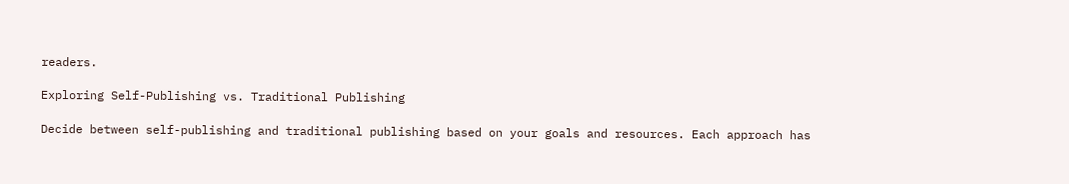readers.

Exploring Self-Publishing vs. Traditional Publishing

Decide between self-publishing and traditional publishing based on your goals and resources. Each approach has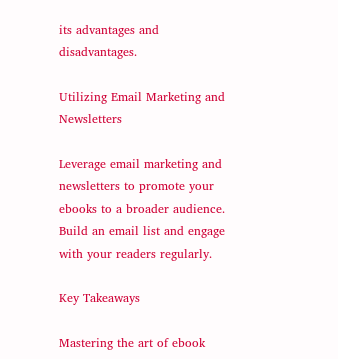its advantages and disadvantages.

Utilizing Email Marketing and Newsletters

Leverage email marketing and newsletters to promote your ebooks to a broader audience. Build an email list and engage with your readers regularly.

Key Takeaways

Mastering the art of ebook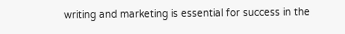writing and marketing is essential for success in the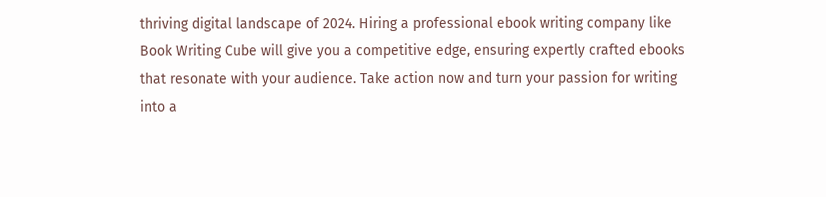thriving digital landscape of 2024. Hiring a professional ebook writing company like Book Writing Cube will give you a competitive edge, ensuring expertly crafted ebooks that resonate with your audience. Take action now and turn your passion for writing into a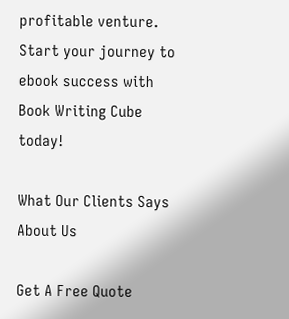profitable venture. Start your journey to ebook success with Book Writing Cube today!

What Our Clients Says
About Us

Get A Free Quote